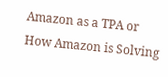Amazon as a TPA or How Amazon is Solving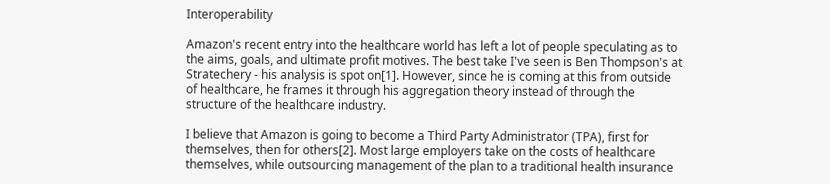Interoperability

Amazon's recent entry into the healthcare world has left a lot of people speculating as to the aims, goals, and ultimate profit motives. The best take I've seen is Ben Thompson's at Stratechery - his analysis is spot on[1]. However, since he is coming at this from outside of healthcare, he frames it through his aggregation theory instead of through the structure of the healthcare industry.

I believe that Amazon is going to become a Third Party Administrator (TPA), first for themselves, then for others[2]. Most large employers take on the costs of healthcare themselves, while outsourcing management of the plan to a traditional health insurance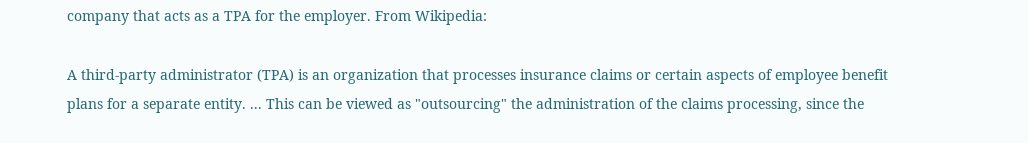company that acts as a TPA for the employer. From Wikipedia:

A third-party administrator (TPA) is an organization that processes insurance claims or certain aspects of employee benefit plans for a separate entity. ... This can be viewed as "outsourcing" the administration of the claims processing, since the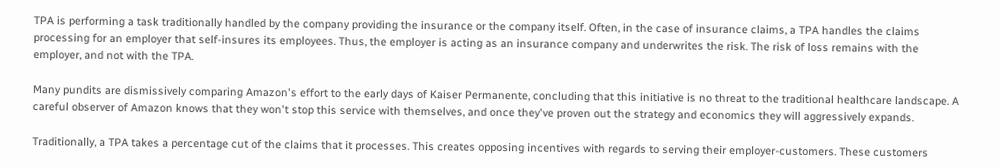TPA is performing a task traditionally handled by the company providing the insurance or the company itself. Often, in the case of insurance claims, a TPA handles the claims processing for an employer that self-insures its employees. Thus, the employer is acting as an insurance company and underwrites the risk. The risk of loss remains with the employer, and not with the TPA.

Many pundits are dismissively comparing Amazon's effort to the early days of Kaiser Permanente, concluding that this initiative is no threat to the traditional healthcare landscape. A careful observer of Amazon knows that they won't stop this service with themselves, and once they've proven out the strategy and economics they will aggressively expands.

Traditionally, a TPA takes a percentage cut of the claims that it processes. This creates opposing incentives with regards to serving their employer-customers. These customers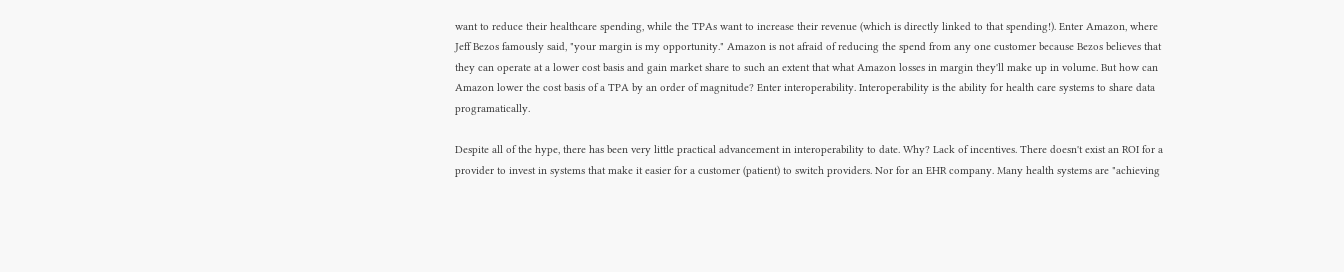want to reduce their healthcare spending, while the TPAs want to increase their revenue (which is directly linked to that spending!). Enter Amazon, where Jeff Bezos famously said, "your margin is my opportunity." Amazon is not afraid of reducing the spend from any one customer because Bezos believes that they can operate at a lower cost basis and gain market share to such an extent that what Amazon losses in margin they'll make up in volume. But how can Amazon lower the cost basis of a TPA by an order of magnitude? Enter interoperability. Interoperability is the ability for health care systems to share data programatically.

Despite all of the hype, there has been very little practical advancement in interoperability to date. Why? Lack of incentives. There doesn't exist an ROI for a provider to invest in systems that make it easier for a customer (patient) to switch providers. Nor for an EHR company. Many health systems are "achieving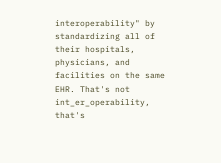interoperability" by standardizing all of their hospitals, physicians, and facilities on the same EHR. That's not int_er_operability, that's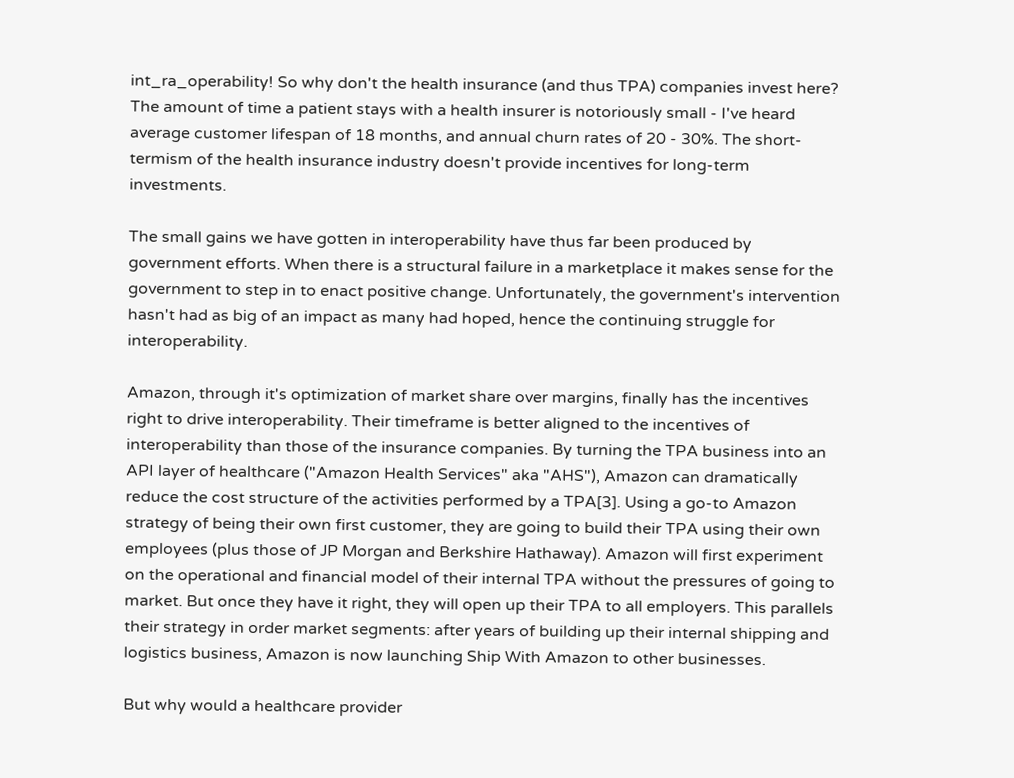int_ra_operability! So why don't the health insurance (and thus TPA) companies invest here? The amount of time a patient stays with a health insurer is notoriously small - I've heard average customer lifespan of 18 months, and annual churn rates of 20 - 30%. The short-termism of the health insurance industry doesn't provide incentives for long-term investments.

The small gains we have gotten in interoperability have thus far been produced by government efforts. When there is a structural failure in a marketplace it makes sense for the government to step in to enact positive change. Unfortunately, the government's intervention hasn't had as big of an impact as many had hoped, hence the continuing struggle for interoperability.

Amazon, through it's optimization of market share over margins, finally has the incentives right to drive interoperability. Their timeframe is better aligned to the incentives of interoperability than those of the insurance companies. By turning the TPA business into an API layer of healthcare ("Amazon Health Services" aka "AHS"), Amazon can dramatically reduce the cost structure of the activities performed by a TPA[3]. Using a go-to Amazon strategy of being their own first customer, they are going to build their TPA using their own employees (plus those of JP Morgan and Berkshire Hathaway). Amazon will first experiment on the operational and financial model of their internal TPA without the pressures of going to market. But once they have it right, they will open up their TPA to all employers. This parallels their strategy in order market segments: after years of building up their internal shipping and logistics business, Amazon is now launching Ship With Amazon to other businesses.

But why would a healthcare provider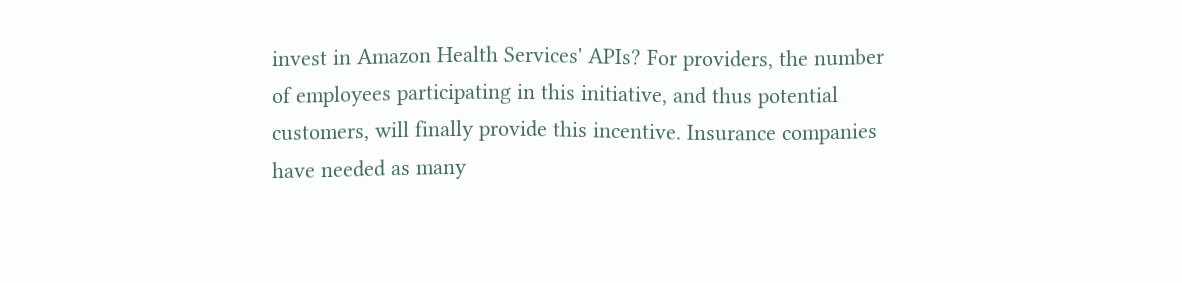invest in Amazon Health Services' APIs? For providers, the number of employees participating in this initiative, and thus potential customers, will finally provide this incentive. Insurance companies have needed as many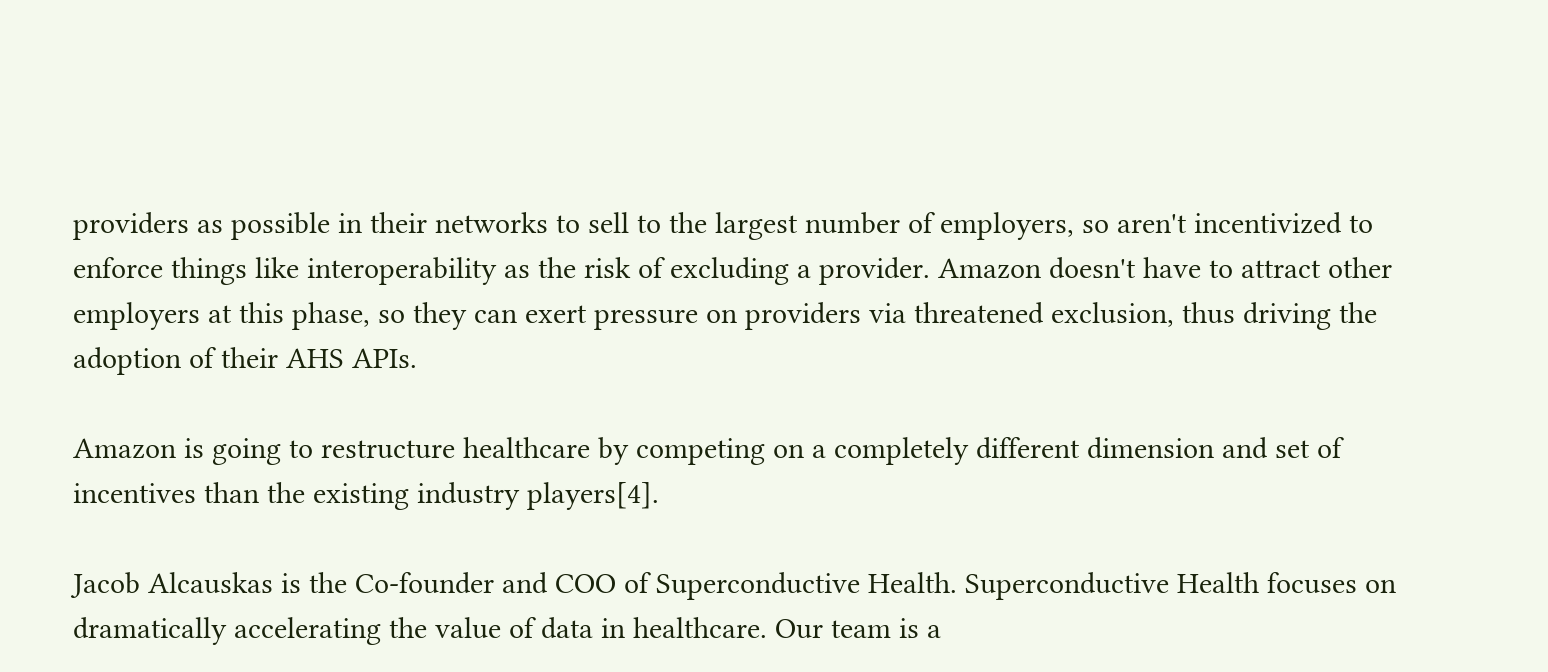providers as possible in their networks to sell to the largest number of employers, so aren't incentivized to enforce things like interoperability as the risk of excluding a provider. Amazon doesn't have to attract other employers at this phase, so they can exert pressure on providers via threatened exclusion, thus driving the adoption of their AHS APIs.

Amazon is going to restructure healthcare by competing on a completely different dimension and set of incentives than the existing industry players[4].

Jacob Alcauskas is the Co-founder and COO of Superconductive Health. Superconductive Health focuses on dramatically accelerating the value of data in healthcare. Our team is a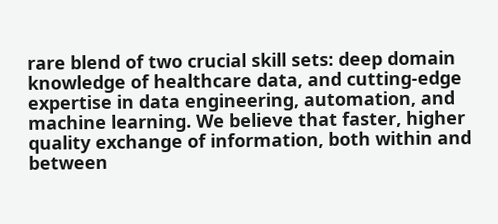rare blend of two crucial skill sets: deep domain knowledge of healthcare data, and cutting-edge expertise in data engineering, automation, and machine learning. We believe that faster, higher quality exchange of information, both within and between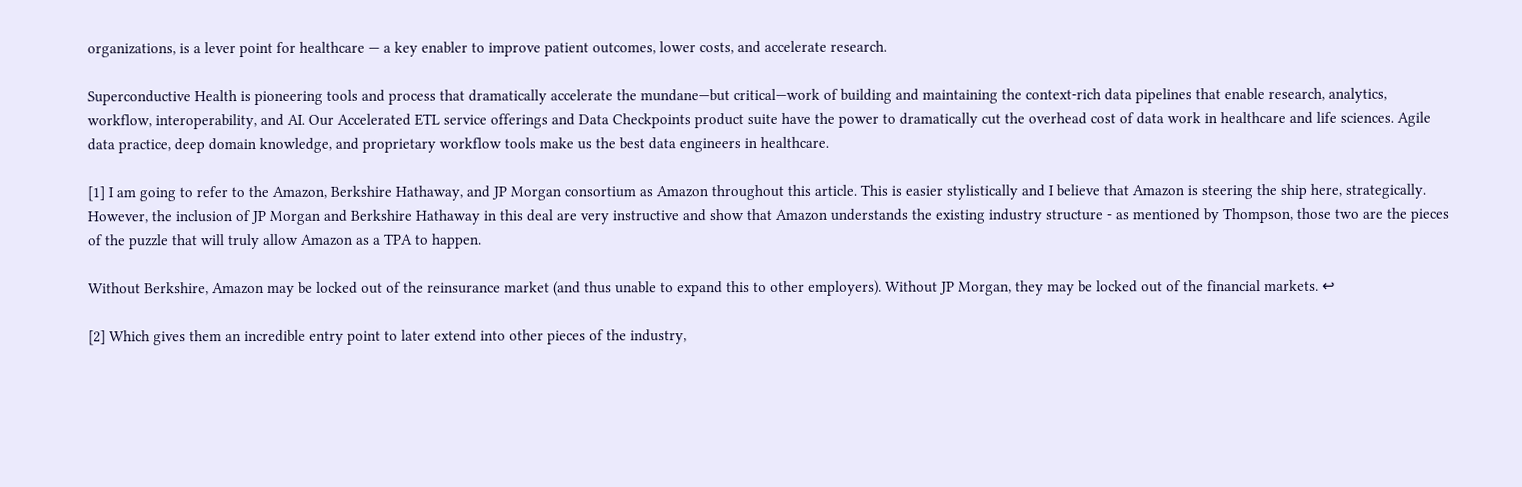organizations, is a lever point for healthcare — a key enabler to improve patient outcomes, lower costs, and accelerate research.

Superconductive Health is pioneering tools and process that dramatically accelerate the mundane—but critical—work of building and maintaining the context-rich data pipelines that enable research, analytics, workflow, interoperability, and AI. Our Accelerated ETL service offerings and Data Checkpoints product suite have the power to dramatically cut the overhead cost of data work in healthcare and life sciences. Agile data practice, deep domain knowledge, and proprietary workflow tools make us the best data engineers in healthcare.

[1] I am going to refer to the Amazon, Berkshire Hathaway, and JP Morgan consortium as Amazon throughout this article. This is easier stylistically and I believe that Amazon is steering the ship here, strategically. However, the inclusion of JP Morgan and Berkshire Hathaway in this deal are very instructive and show that Amazon understands the existing industry structure - as mentioned by Thompson, those two are the pieces of the puzzle that will truly allow Amazon as a TPA to happen.

Without Berkshire, Amazon may be locked out of the reinsurance market (and thus unable to expand this to other employers). Without JP Morgan, they may be locked out of the financial markets. ↩

[2] Which gives them an incredible entry point to later extend into other pieces of the industry,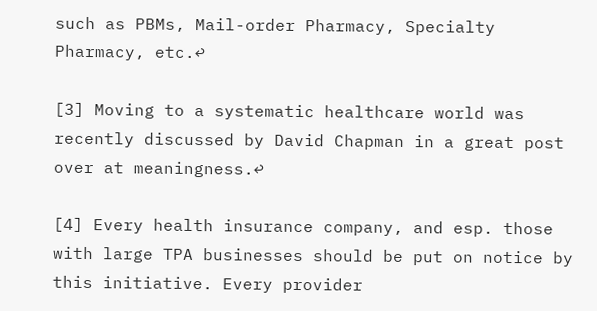such as PBMs, Mail-order Pharmacy, Specialty Pharmacy, etc.↩

[3] Moving to a systematic healthcare world was recently discussed by David Chapman in a great post over at meaningness.↩

[4] Every health insurance company, and esp. those with large TPA businesses should be put on notice by this initiative. Every provider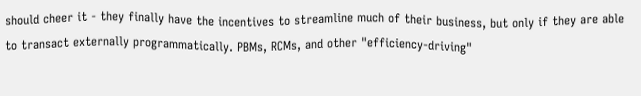should cheer it - they finally have the incentives to streamline much of their business, but only if they are able to transact externally programmatically. PBMs, RCMs, and other "efficiency-driving"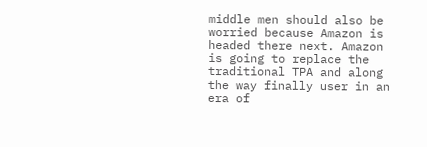middle men should also be worried because Amazon is headed there next. Amazon is going to replace the traditional TPA and along the way finally user in an era of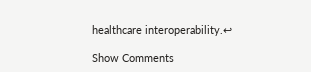healthcare interoperability.↩

Show Comments